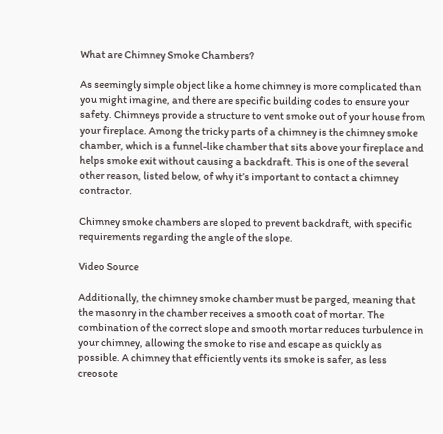What are Chimney Smoke Chambers?

As seemingly simple object like a home chimney is more complicated than you might imagine, and there are specific building codes to ensure your safety. Chimneys provide a structure to vent smoke out of your house from your fireplace. Among the tricky parts of a chimney is the chimney smoke chamber, which is a funnel-like chamber that sits above your fireplace and helps smoke exit without causing a backdraft. This is one of the several other reason, listed below, of why it’s important to contact a chimney contractor.

Chimney smoke chambers are sloped to prevent backdraft, with specific requirements regarding the angle of the slope.

Video Source

Additionally, the chimney smoke chamber must be parged, meaning that the masonry in the chamber receives a smooth coat of mortar. The combination of the correct slope and smooth mortar reduces turbulence in your chimney, allowing the smoke to rise and escape as quickly as possible. A chimney that efficiently vents its smoke is safer, as less creosote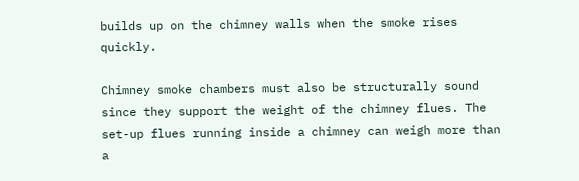builds up on the chimney walls when the smoke rises quickly.

Chimney smoke chambers must also be structurally sound since they support the weight of the chimney flues. The set-up flues running inside a chimney can weigh more than a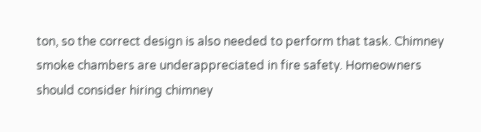ton, so the correct design is also needed to perform that task. Chimney smoke chambers are underappreciated in fire safety. Homeowners should consider hiring chimney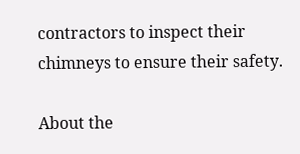contractors to inspect their chimneys to ensure their safety.

About the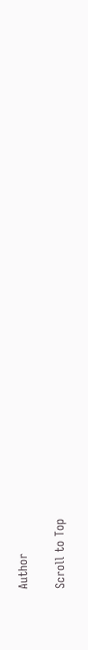Author

Scroll to Top